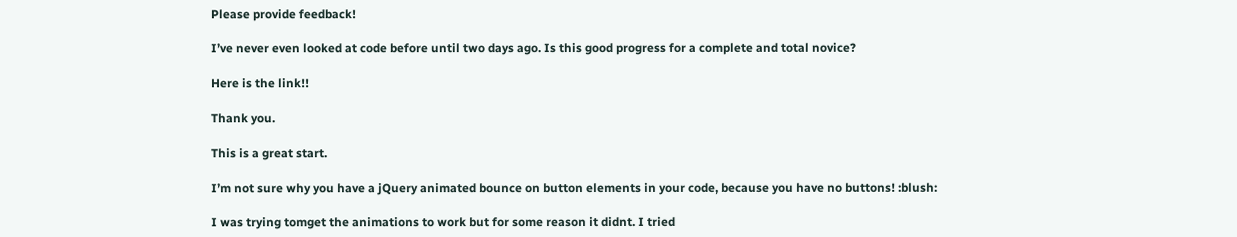Please provide feedback!

I’ve never even looked at code before until two days ago. Is this good progress for a complete and total novice?

Here is the link!!

Thank you.

This is a great start.

I’m not sure why you have a jQuery animated bounce on button elements in your code, because you have no buttons! :blush:

I was trying tomget the animations to work but for some reason it didnt. I tried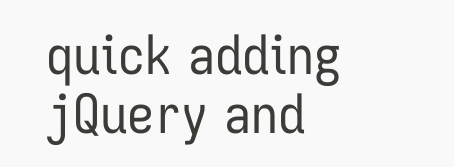quick adding jQuery and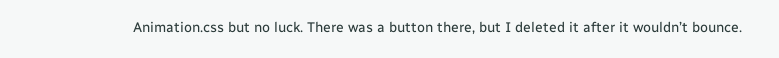Animation.css but no luck. There was a button there, but I deleted it after it wouldn’t bounce.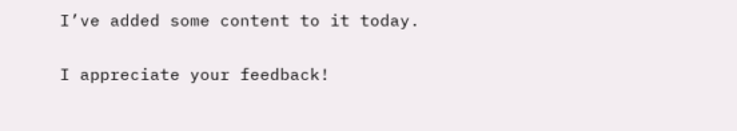I’ve added some content to it today.

I appreciate your feedback!